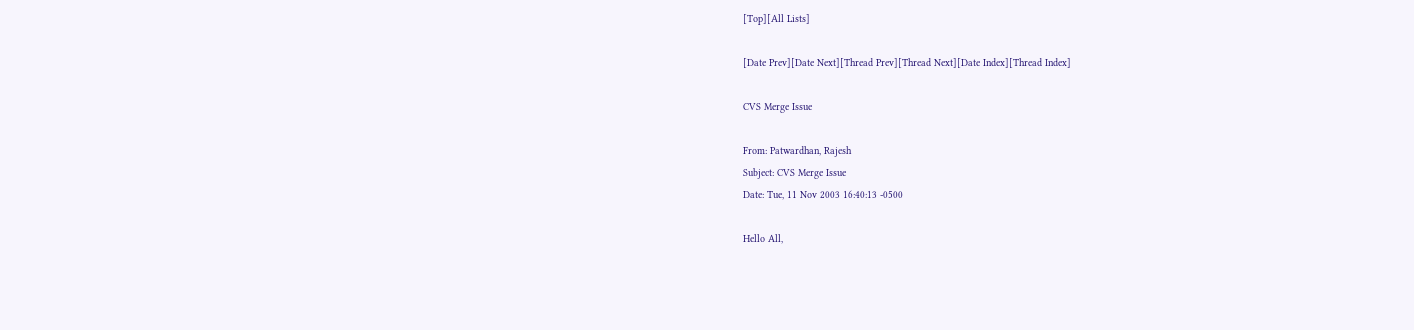[Top][All Lists]

[Date Prev][Date Next][Thread Prev][Thread Next][Date Index][Thread Index]

CVS Merge Issue

From: Patwardhan, Rajesh
Subject: CVS Merge Issue
Date: Tue, 11 Nov 2003 16:40:13 -0500

Hello All,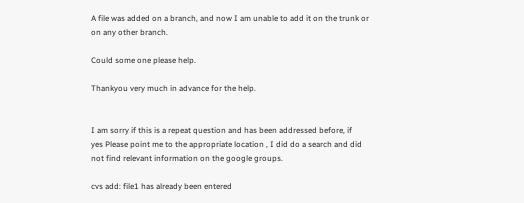A file was added on a branch, and now I am unable to add it on the trunk or
on any other branch.

Could some one please help.

Thankyou very much in advance for the help.


I am sorry if this is a repeat question and has been addressed before, if
yes Please point me to the appropriate location , I did do a search and did
not find relevant information on the google groups.

cvs add: file1 has already been entered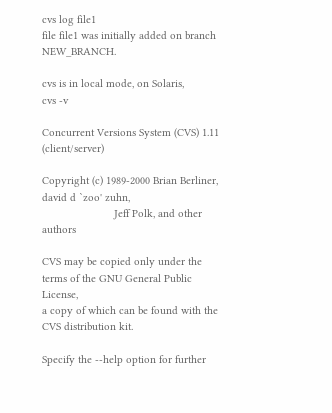cvs log file1
file file1 was initially added on branch NEW_BRANCH.

cvs is in local mode, on Solaris,
cvs -v

Concurrent Versions System (CVS) 1.11 (client/server)

Copyright (c) 1989-2000 Brian Berliner, david d `zoo' zuhn,
                        Jeff Polk, and other authors

CVS may be copied only under the terms of the GNU General Public License,
a copy of which can be found with the CVS distribution kit.

Specify the --help option for further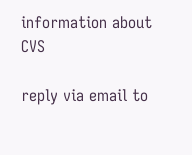information about CVS

reply via email to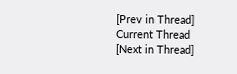[Prev in Thread] Current Thread [Next in Thread]